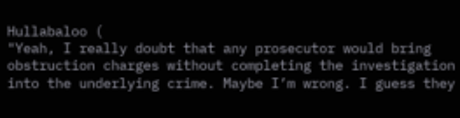Hullabaloo (
"Yeah, I really doubt that any prosecutor would bring obstruction charges without completing the investigation into the underlying crime. Maybe I’m wrong. I guess they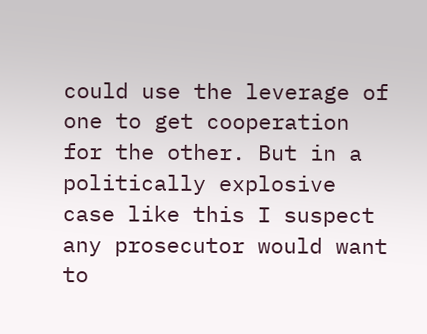could use the leverage of one to get cooperation for the other. But in a politically explosive case like this I suspect any prosecutor would want to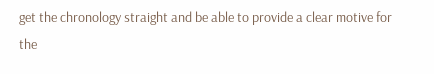get the chronology straight and be able to provide a clear motive for the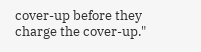cover-up before they charge the cover-up."